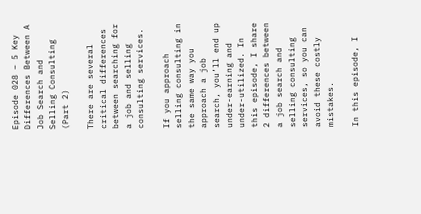Episode 028 – 5 Key Differences Between A Job Search and Selling Consulting (Part 2)

There are several critical differences between searching for a job and selling consulting services.

If you approach selling consulting in the same way you approach a job search, you’ll end up under-earning and under-utilized. In this episode, I share 2 differences between a job search and selling consulting services, so you can avoid these costly mistakes.

In this episode, I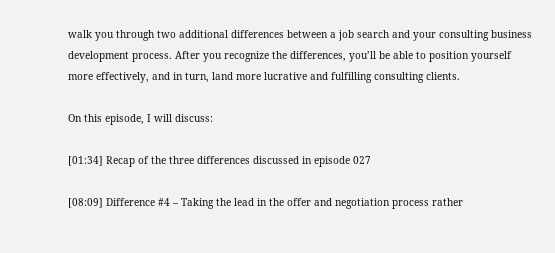walk you through two additional differences between a job search and your consulting business development process. After you recognize the differences, you’ll be able to position yourself more effectively, and in turn, land more lucrative and fulfilling consulting clients.

On this episode, I will discuss:

[01:34] Recap of the three differences discussed in episode 027

[08:09] Difference #4 – Taking the lead in the offer and negotiation process rather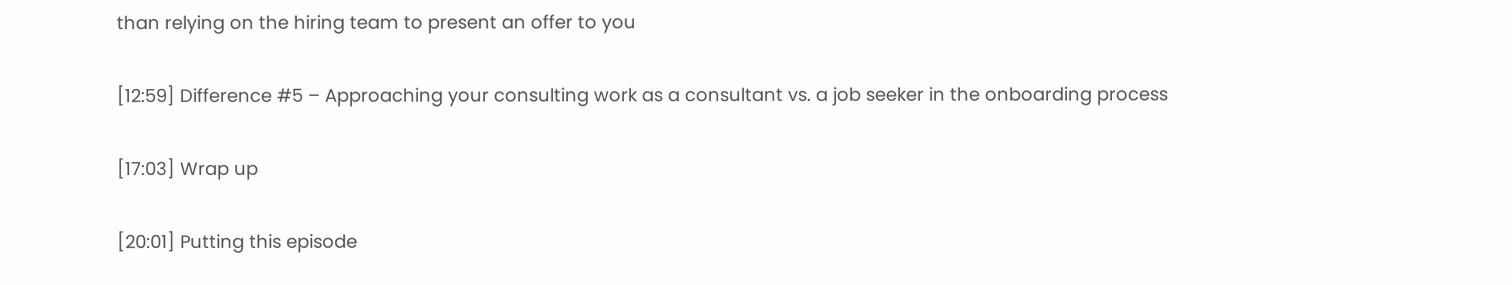than relying on the hiring team to present an offer to you

[12:59] Difference #5 – Approaching your consulting work as a consultant vs. a job seeker in the onboarding process

[17:03] Wrap up

[20:01] Putting this episode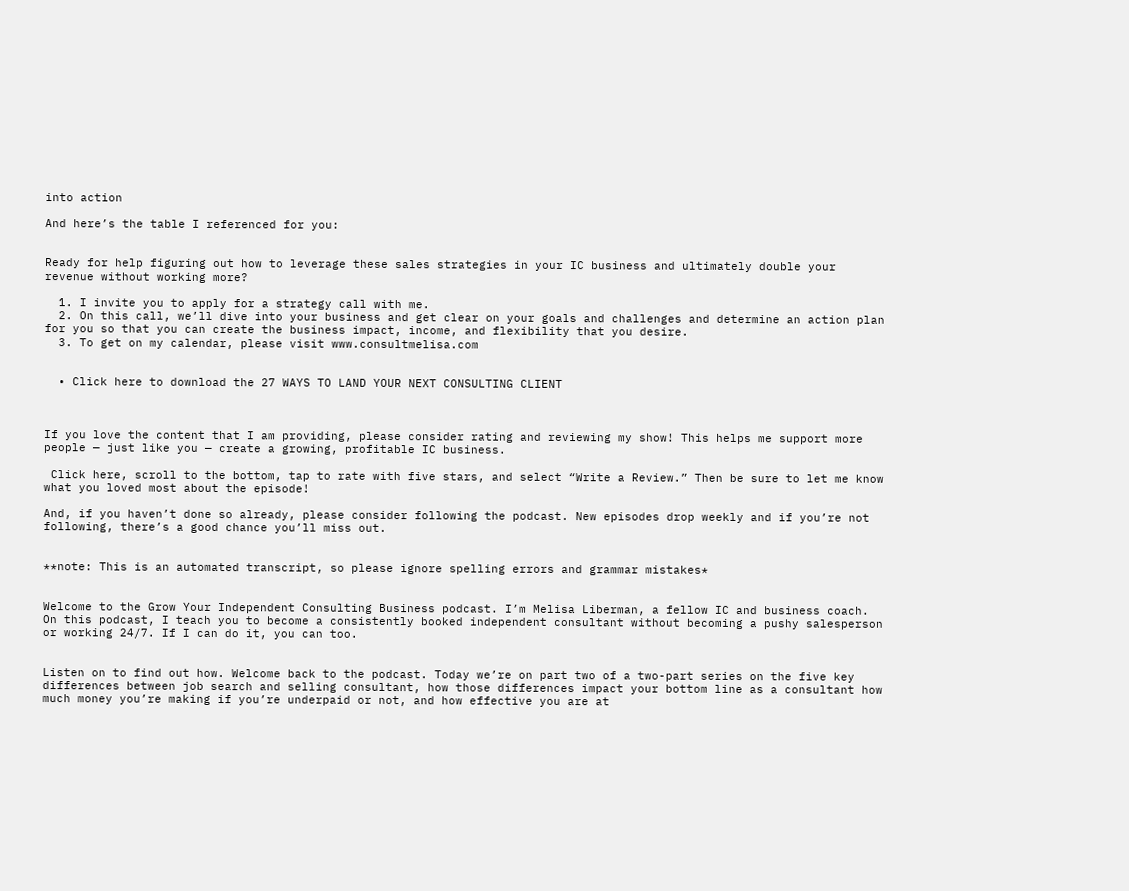into action

And here’s the table I referenced for you:


Ready for help figuring out how to leverage these sales strategies in your IC business and ultimately double your revenue without working more?

  1. I invite you to apply for a strategy call with me.
  2. On this call, we’ll dive into your business and get clear on your goals and challenges and determine an action plan for you so that you can create the business impact, income, and flexibility that you desire.
  3. To get on my calendar, please visit www.consultmelisa.com


  • Click here to download the 27 WAYS TO LAND YOUR NEXT CONSULTING CLIENT



If you love the content that I am providing, please consider rating and reviewing my show! This helps me support more people — just like you — create a growing, profitable IC business.

 Click here, scroll to the bottom, tap to rate with five stars, and select “Write a Review.” Then be sure to let me know what you loved most about the episode!

And, if you haven’t done so already, please consider following the podcast. New episodes drop weekly and if you’re not following, there’s a good chance you’ll miss out.


**note: This is an automated transcript, so please ignore spelling errors and grammar mistakes*


Welcome to the Grow Your Independent Consulting Business podcast. I’m Melisa Liberman, a fellow IC and business coach. On this podcast, I teach you to become a consistently booked independent consultant without becoming a pushy salesperson or working 24/7. If I can do it, you can too.


Listen on to find out how. Welcome back to the podcast. Today we’re on part two of a two-part series on the five key differences between job search and selling consultant, how those differences impact your bottom line as a consultant how much money you’re making if you’re underpaid or not, and how effective you are at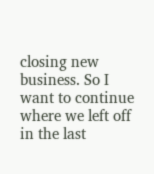closing new business. So I want to continue where we left off in the last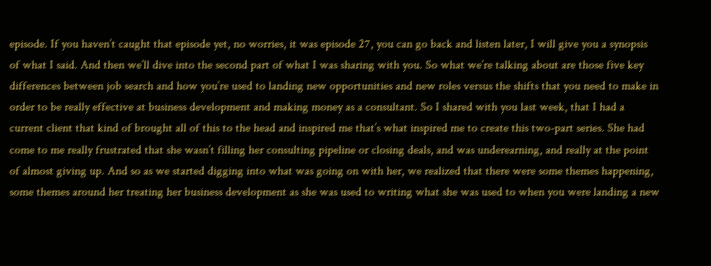episode. If you haven’t caught that episode yet, no worries, it was episode 27, you can go back and listen later, I will give you a synopsis of what I said. And then we’ll dive into the second part of what I was sharing with you. So what we’re talking about are those five key differences between job search and how you’re used to landing new opportunities and new roles versus the shifts that you need to make in order to be really effective at business development and making money as a consultant. So I shared with you last week, that I had a current client that kind of brought all of this to the head and inspired me that’s what inspired me to create this two-part series. She had come to me really frustrated that she wasn’t filling her consulting pipeline or closing deals, and was underearning, and really at the point of almost giving up. And so as we started digging into what was going on with her, we realized that there were some themes happening, some themes around her treating her business development as she was used to writing what she was used to when you were landing a new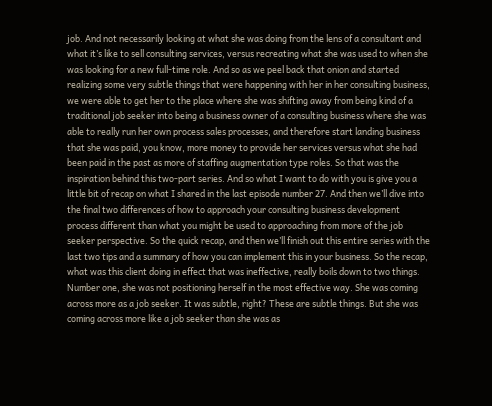job. And not necessarily looking at what she was doing from the lens of a consultant and what it’s like to sell consulting services, versus recreating what she was used to when she was looking for a new full-time role. And so as we peel back that onion and started realizing some very subtle things that were happening with her in her consulting business, we were able to get her to the place where she was shifting away from being kind of a traditional job seeker into being a business owner of a consulting business where she was able to really run her own process sales processes, and therefore start landing business that she was paid, you know, more money to provide her services versus what she had been paid in the past as more of staffing augmentation type roles. So that was the inspiration behind this two-part series. And so what I want to do with you is give you a little bit of recap on what I shared in the last episode number 27. And then we’ll dive into the final two differences of how to approach your consulting business development process different than what you might be used to approaching from more of the job seeker perspective. So the quick recap, and then we’ll finish out this entire series with the last two tips and a summary of how you can implement this in your business. So the recap, what was this client doing in effect that was ineffective, really boils down to two things. Number one, she was not positioning herself in the most effective way. She was coming across more as a job seeker. It was subtle, right? These are subtle things. But she was coming across more like a job seeker than she was as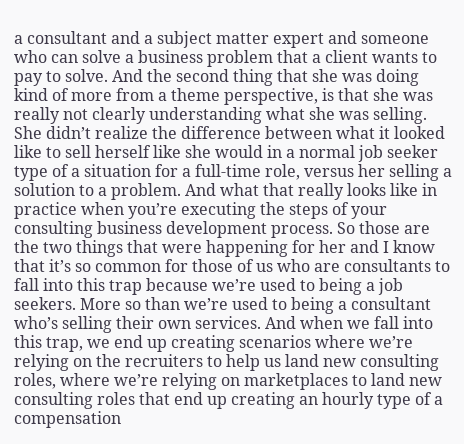a consultant and a subject matter expert and someone who can solve a business problem that a client wants to pay to solve. And the second thing that she was doing kind of more from a theme perspective, is that she was really not clearly understanding what she was selling. She didn’t realize the difference between what it looked like to sell herself like she would in a normal job seeker type of a situation for a full-time role, versus her selling a solution to a problem. And what that really looks like in practice when you’re executing the steps of your consulting business development process. So those are the two things that were happening for her and I know that it’s so common for those of us who are consultants to fall into this trap because we’re used to being a job seekers. More so than we’re used to being a consultant who’s selling their own services. And when we fall into this trap, we end up creating scenarios where we’re relying on the recruiters to help us land new consulting roles, where we’re relying on marketplaces to land new consulting roles that end up creating an hourly type of a compensation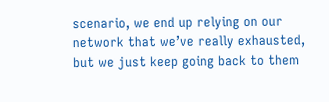scenario, we end up relying on our network that we’ve really exhausted, but we just keep going back to them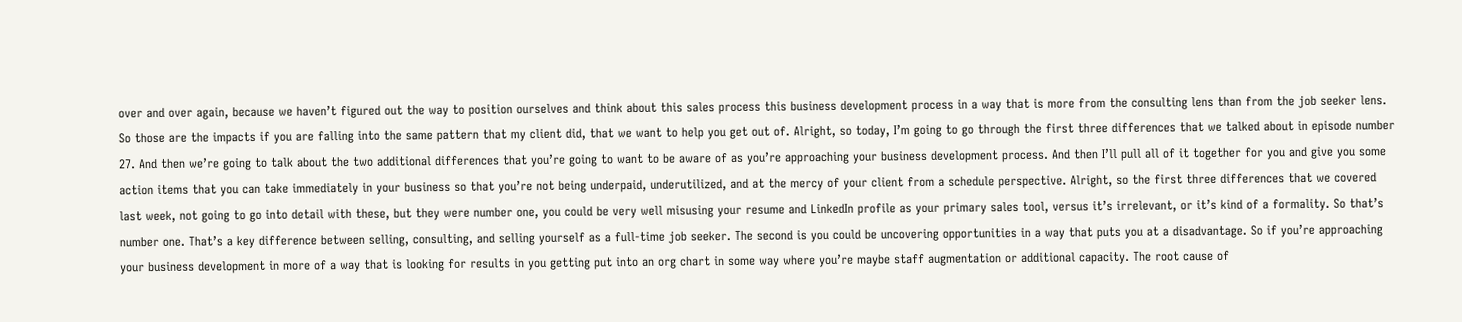over and over again, because we haven’t figured out the way to position ourselves and think about this sales process this business development process in a way that is more from the consulting lens than from the job seeker lens. So those are the impacts if you are falling into the same pattern that my client did, that we want to help you get out of. Alright, so today, I’m going to go through the first three differences that we talked about in episode number 27. And then we’re going to talk about the two additional differences that you’re going to want to be aware of as you’re approaching your business development process. And then I’ll pull all of it together for you and give you some action items that you can take immediately in your business so that you’re not being underpaid, underutilized, and at the mercy of your client from a schedule perspective. Alright, so the first three differences that we covered last week, not going to go into detail with these, but they were number one, you could be very well misusing your resume and LinkedIn profile as your primary sales tool, versus it’s irrelevant, or it’s kind of a formality. So that’s number one. That’s a key difference between selling, consulting, and selling yourself as a full-time job seeker. The second is you could be uncovering opportunities in a way that puts you at a disadvantage. So if you’re approaching your business development in more of a way that is looking for results in you getting put into an org chart in some way where you’re maybe staff augmentation or additional capacity. The root cause of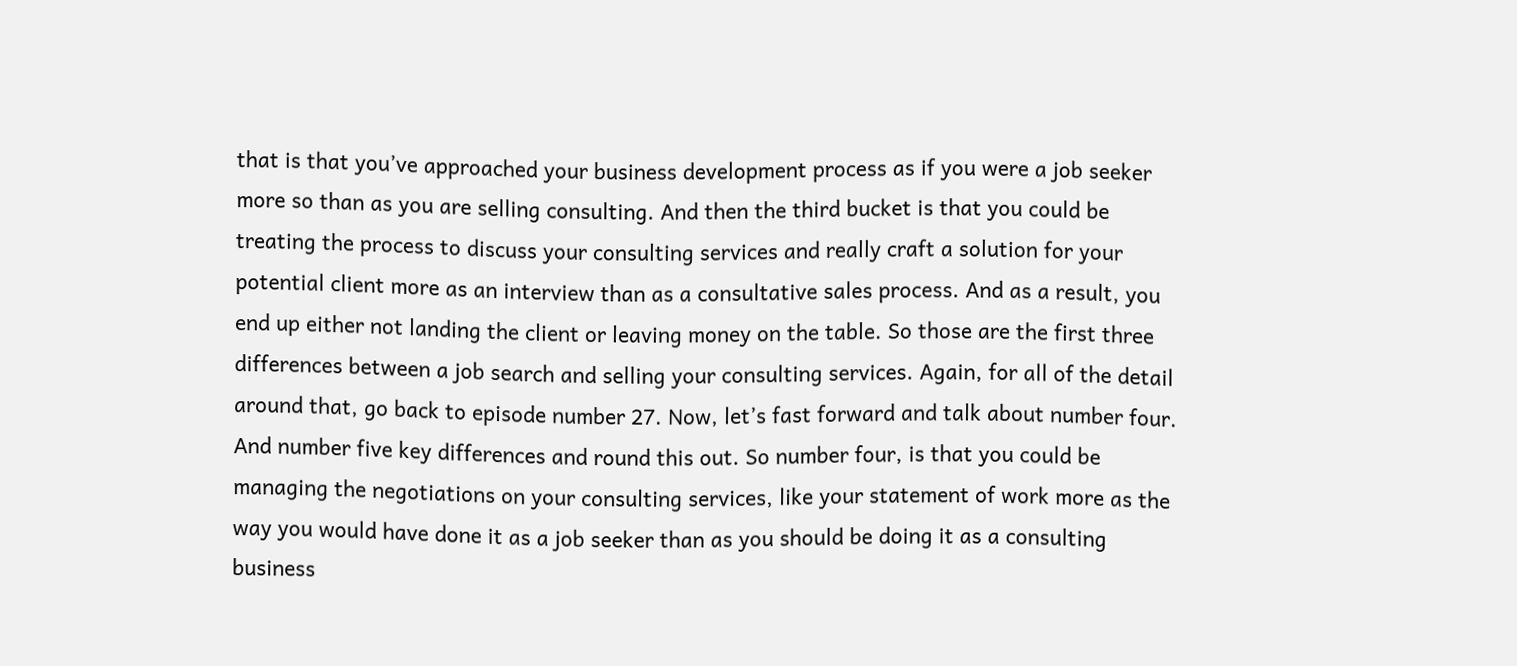that is that you’ve approached your business development process as if you were a job seeker more so than as you are selling consulting. And then the third bucket is that you could be treating the process to discuss your consulting services and really craft a solution for your potential client more as an interview than as a consultative sales process. And as a result, you end up either not landing the client or leaving money on the table. So those are the first three differences between a job search and selling your consulting services. Again, for all of the detail around that, go back to episode number 27. Now, let’s fast forward and talk about number four. And number five key differences and round this out. So number four, is that you could be managing the negotiations on your consulting services, like your statement of work more as the way you would have done it as a job seeker than as you should be doing it as a consulting business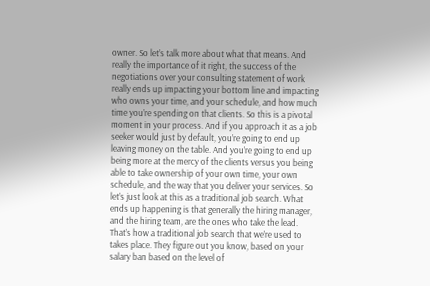owner. So let’s talk more about what that means. And really the importance of it right, the success of the negotiations over your consulting statement of work really ends up impacting your bottom line and impacting who owns your time, and your schedule, and how much time you’re spending on that clients. So this is a pivotal moment in your process. And if you approach it as a job seeker would just by default, you’re going to end up leaving money on the table. And you’re going to end up being more at the mercy of the clients versus you being able to take ownership of your own time, your own schedule, and the way that you deliver your services. So let’s just look at this as a traditional job search. What ends up happening is that generally the hiring manager, and the hiring team, are the ones who take the lead. That’s how a traditional job search that we’re used to takes place. They figure out you know, based on your salary ban based on the level of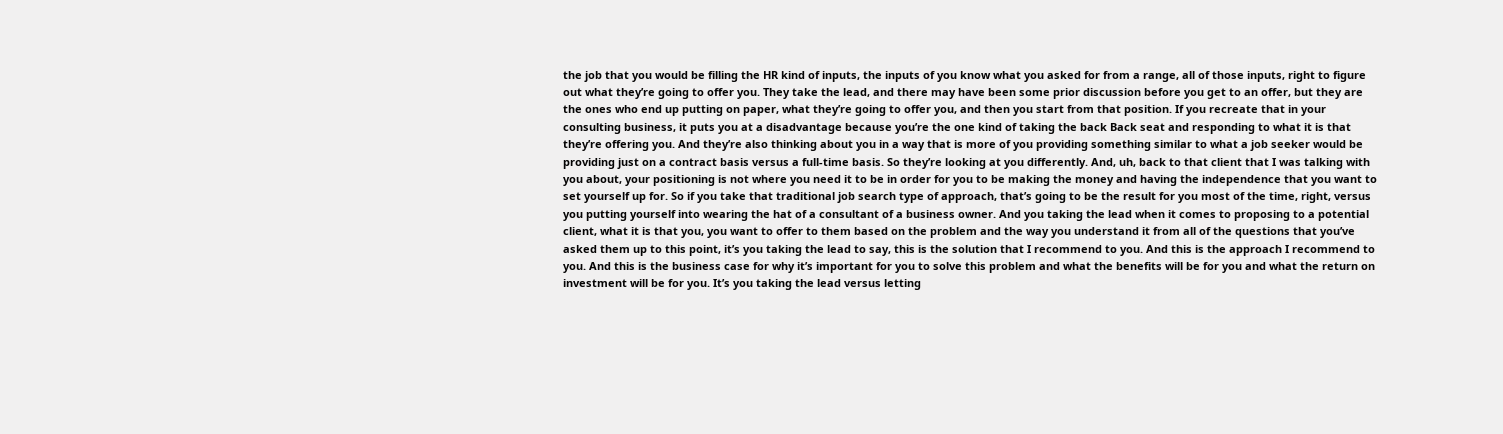the job that you would be filling the HR kind of inputs, the inputs of you know what you asked for from a range, all of those inputs, right to figure out what they’re going to offer you. They take the lead, and there may have been some prior discussion before you get to an offer, but they are the ones who end up putting on paper, what they’re going to offer you, and then you start from that position. If you recreate that in your consulting business, it puts you at a disadvantage because you’re the one kind of taking the back Back seat and responding to what it is that they’re offering you. And they’re also thinking about you in a way that is more of you providing something similar to what a job seeker would be providing just on a contract basis versus a full-time basis. So they’re looking at you differently. And, uh, back to that client that I was talking with you about, your positioning is not where you need it to be in order for you to be making the money and having the independence that you want to set yourself up for. So if you take that traditional job search type of approach, that’s going to be the result for you most of the time, right, versus you putting yourself into wearing the hat of a consultant of a business owner. And you taking the lead when it comes to proposing to a potential client, what it is that you, you want to offer to them based on the problem and the way you understand it from all of the questions that you’ve asked them up to this point, it’s you taking the lead to say, this is the solution that I recommend to you. And this is the approach I recommend to you. And this is the business case for why it’s important for you to solve this problem and what the benefits will be for you and what the return on investment will be for you. It’s you taking the lead versus letting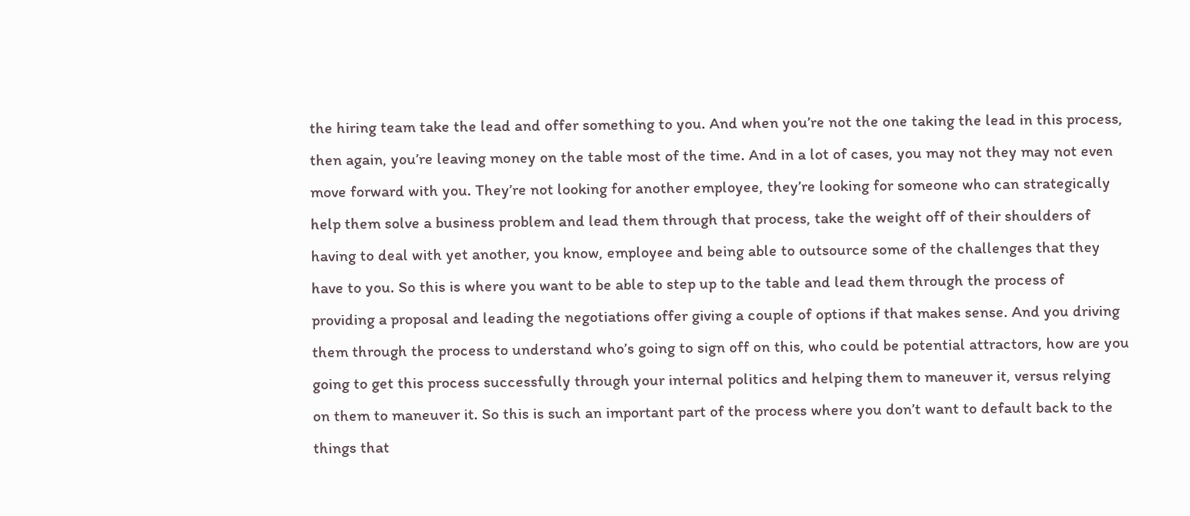the hiring team take the lead and offer something to you. And when you’re not the one taking the lead in this process, then again, you’re leaving money on the table most of the time. And in a lot of cases, you may not they may not even move forward with you. They’re not looking for another employee, they’re looking for someone who can strategically help them solve a business problem and lead them through that process, take the weight off of their shoulders of having to deal with yet another, you know, employee and being able to outsource some of the challenges that they have to you. So this is where you want to be able to step up to the table and lead them through the process of providing a proposal and leading the negotiations offer giving a couple of options if that makes sense. And you driving them through the process to understand who’s going to sign off on this, who could be potential attractors, how are you going to get this process successfully through your internal politics and helping them to maneuver it, versus relying on them to maneuver it. So this is such an important part of the process where you don’t want to default back to the things that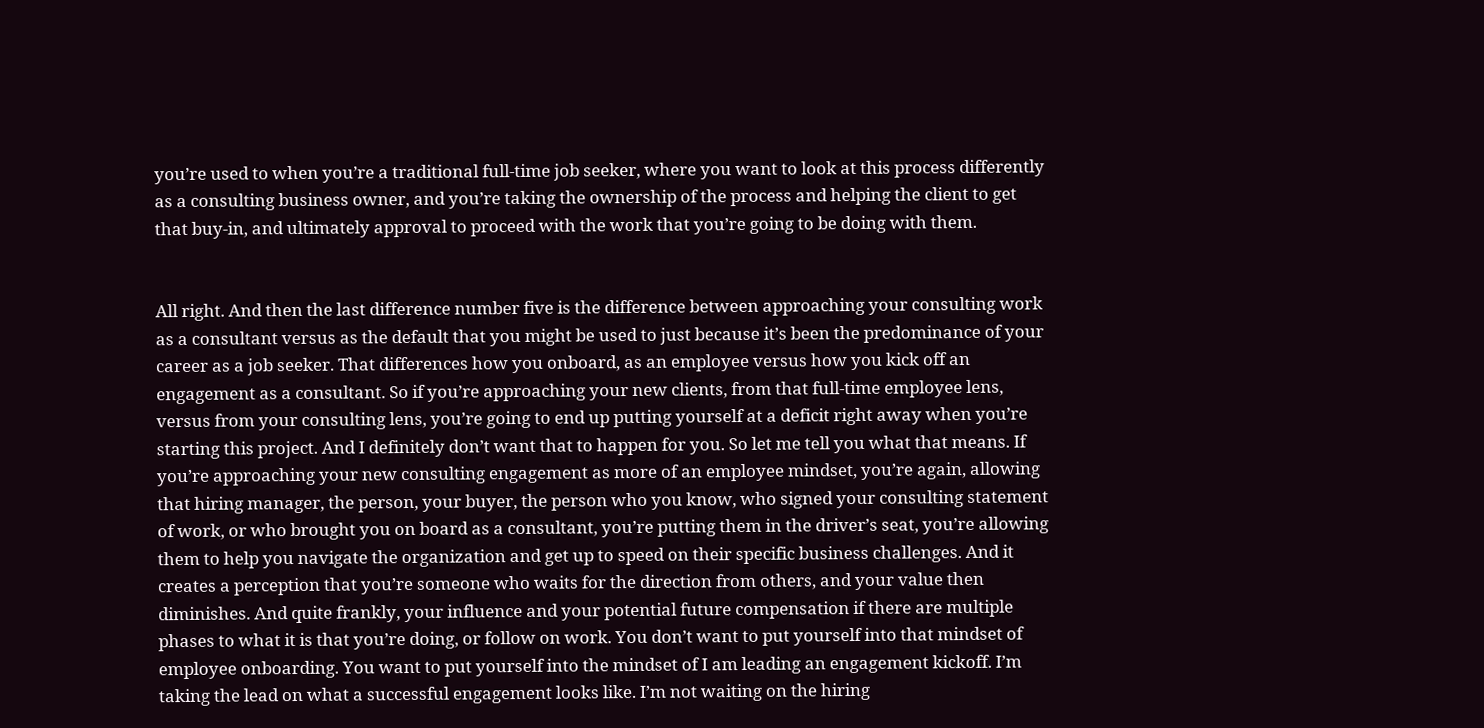you’re used to when you’re a traditional full-time job seeker, where you want to look at this process differently as a consulting business owner, and you’re taking the ownership of the process and helping the client to get that buy-in, and ultimately approval to proceed with the work that you’re going to be doing with them.


All right. And then the last difference number five is the difference between approaching your consulting work as a consultant versus as the default that you might be used to just because it’s been the predominance of your career as a job seeker. That differences how you onboard, as an employee versus how you kick off an engagement as a consultant. So if you’re approaching your new clients, from that full-time employee lens, versus from your consulting lens, you’re going to end up putting yourself at a deficit right away when you’re starting this project. And I definitely don’t want that to happen for you. So let me tell you what that means. If you’re approaching your new consulting engagement as more of an employee mindset, you’re again, allowing that hiring manager, the person, your buyer, the person who you know, who signed your consulting statement of work, or who brought you on board as a consultant, you’re putting them in the driver’s seat, you’re allowing them to help you navigate the organization and get up to speed on their specific business challenges. And it creates a perception that you’re someone who waits for the direction from others, and your value then diminishes. And quite frankly, your influence and your potential future compensation if there are multiple phases to what it is that you’re doing, or follow on work. You don’t want to put yourself into that mindset of employee onboarding. You want to put yourself into the mindset of I am leading an engagement kickoff. I’m taking the lead on what a successful engagement looks like. I’m not waiting on the hiring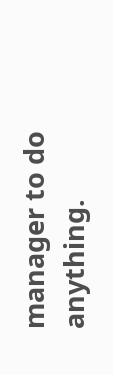manager to do anything.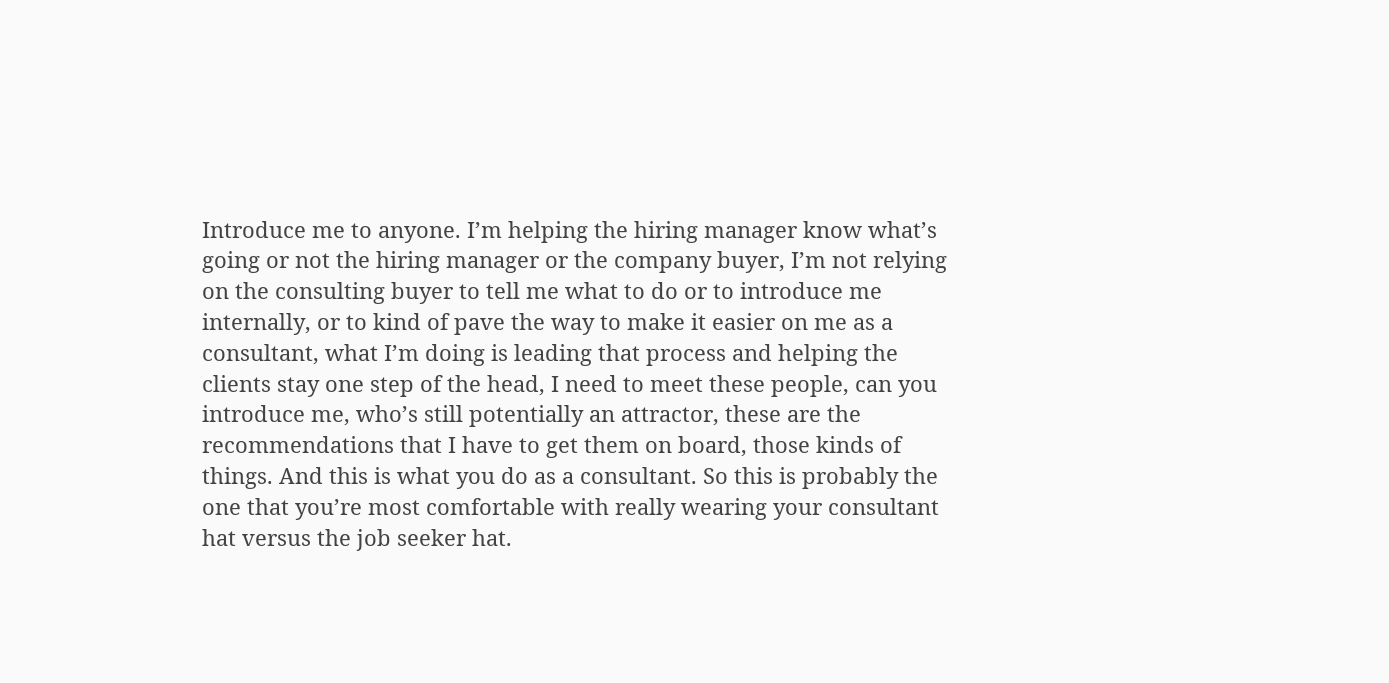Introduce me to anyone. I’m helping the hiring manager know what’s going or not the hiring manager or the company buyer, I’m not relying on the consulting buyer to tell me what to do or to introduce me internally, or to kind of pave the way to make it easier on me as a consultant, what I’m doing is leading that process and helping the clients stay one step of the head, I need to meet these people, can you introduce me, who’s still potentially an attractor, these are the recommendations that I have to get them on board, those kinds of things. And this is what you do as a consultant. So this is probably the one that you’re most comfortable with really wearing your consultant hat versus the job seeker hat.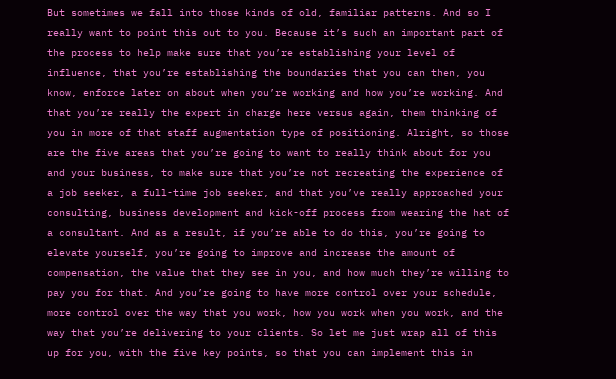But sometimes we fall into those kinds of old, familiar patterns. And so I really want to point this out to you. Because it’s such an important part of the process to help make sure that you’re establishing your level of influence, that you’re establishing the boundaries that you can then, you know, enforce later on about when you’re working and how you’re working. And that you’re really the expert in charge here versus again, them thinking of you in more of that staff augmentation type of positioning. Alright, so those are the five areas that you’re going to want to really think about for you and your business, to make sure that you’re not recreating the experience of a job seeker, a full-time job seeker, and that you’ve really approached your consulting, business development and kick-off process from wearing the hat of a consultant. And as a result, if you’re able to do this, you’re going to elevate yourself, you’re going to improve and increase the amount of compensation, the value that they see in you, and how much they’re willing to pay you for that. And you’re going to have more control over your schedule, more control over the way that you work, how you work when you work, and the way that you’re delivering to your clients. So let me just wrap all of this up for you, with the five key points, so that you can implement this in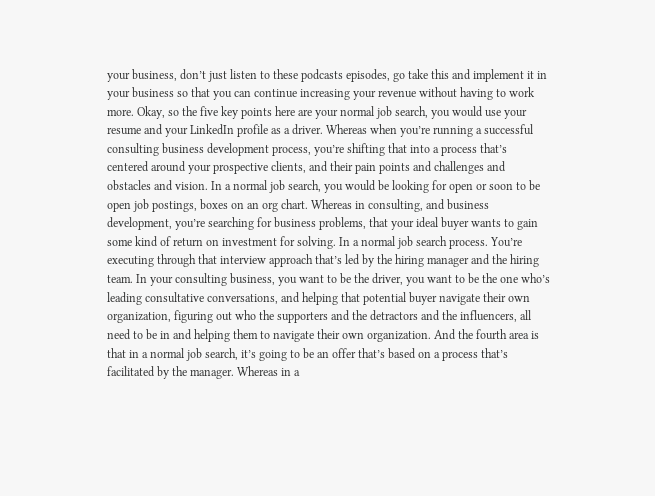your business, don’t just listen to these podcasts episodes, go take this and implement it in your business so that you can continue increasing your revenue without having to work more. Okay, so the five key points here are your normal job search, you would use your resume and your LinkedIn profile as a driver. Whereas when you’re running a successful consulting business development process, you’re shifting that into a process that’s centered around your prospective clients, and their pain points and challenges and obstacles and vision. In a normal job search, you would be looking for open or soon to be open job postings, boxes on an org chart. Whereas in consulting, and business development, you’re searching for business problems, that your ideal buyer wants to gain some kind of return on investment for solving. In a normal job search process. You’re executing through that interview approach that’s led by the hiring manager and the hiring team. In your consulting business, you want to be the driver, you want to be the one who’s leading consultative conversations, and helping that potential buyer navigate their own organization, figuring out who the supporters and the detractors and the influencers, all need to be in and helping them to navigate their own organization. And the fourth area is that in a normal job search, it’s going to be an offer that’s based on a process that’s facilitated by the manager. Whereas in a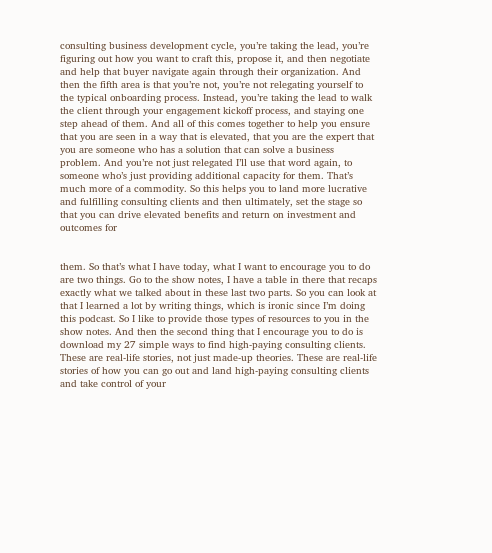consulting business development cycle, you’re taking the lead, you’re figuring out how you want to craft this, propose it, and then negotiate and help that buyer navigate again through their organization. And then the fifth area is that you’re not, you’re not relegating yourself to the typical onboarding process. Instead, you’re taking the lead to walk the client through your engagement kickoff process, and staying one step ahead of them. And all of this comes together to help you ensure that you are seen in a way that is elevated, that you are the expert that you are someone who has a solution that can solve a business problem. And you’re not just relegated I’ll use that word again, to someone who’s just providing additional capacity for them. That’s much more of a commodity. So this helps you to land more lucrative and fulfilling consulting clients and then ultimately, set the stage so that you can drive elevated benefits and return on investment and outcomes for


them. So that’s what I have today, what I want to encourage you to do are two things. Go to the show notes, I have a table in there that recaps exactly what we talked about in these last two parts. So you can look at that I learned a lot by writing things, which is ironic since I’m doing this podcast. So I like to provide those types of resources to you in the show notes. And then the second thing that I encourage you to do is download my 27 simple ways to find high-paying consulting clients. These are real-life stories, not just made-up theories. These are real-life stories of how you can go out and land high-paying consulting clients and take control of your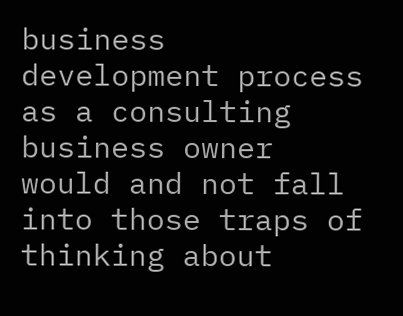business development process as a consulting business owner would and not fall into those traps of thinking about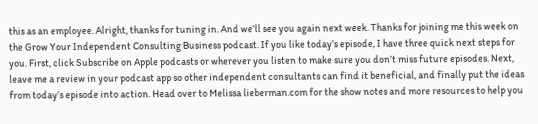this as an employee. Alright, thanks for tuning in. And we’ll see you again next week. Thanks for joining me this week on the Grow Your Independent Consulting Business podcast. If you like today’s episode, I have three quick next steps for you. First, click Subscribe on Apple podcasts or wherever you listen to make sure you don’t miss future episodes. Next, leave me a review in your podcast app so other independent consultants can find it beneficial, and finally put the ideas from today’s episode into action. Head over to Melissa lieberman.com for the show notes and more resources to help you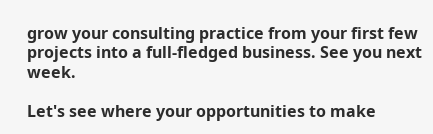grow your consulting practice from your first few projects into a full-fledged business. See you next week.

Let's see where your opportunities to make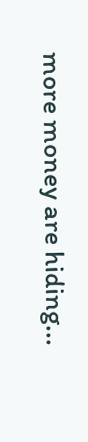more money are hiding...